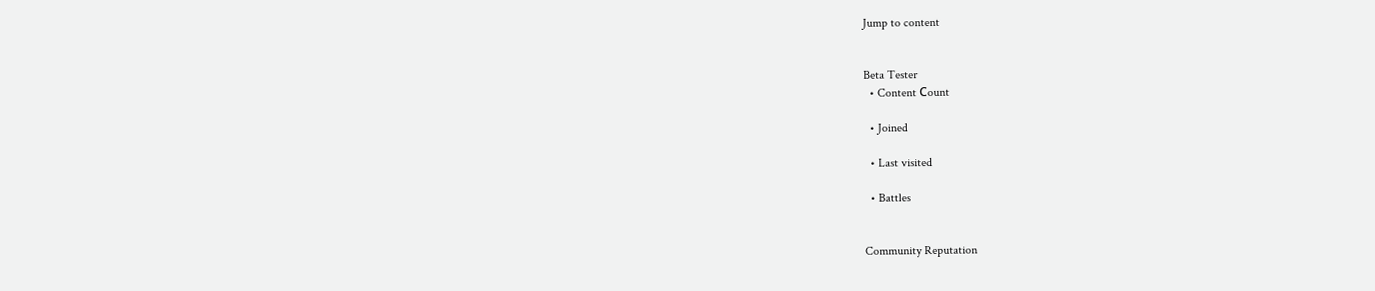Jump to content


Beta Tester
  • Content Сount

  • Joined

  • Last visited

  • Battles


Community Reputation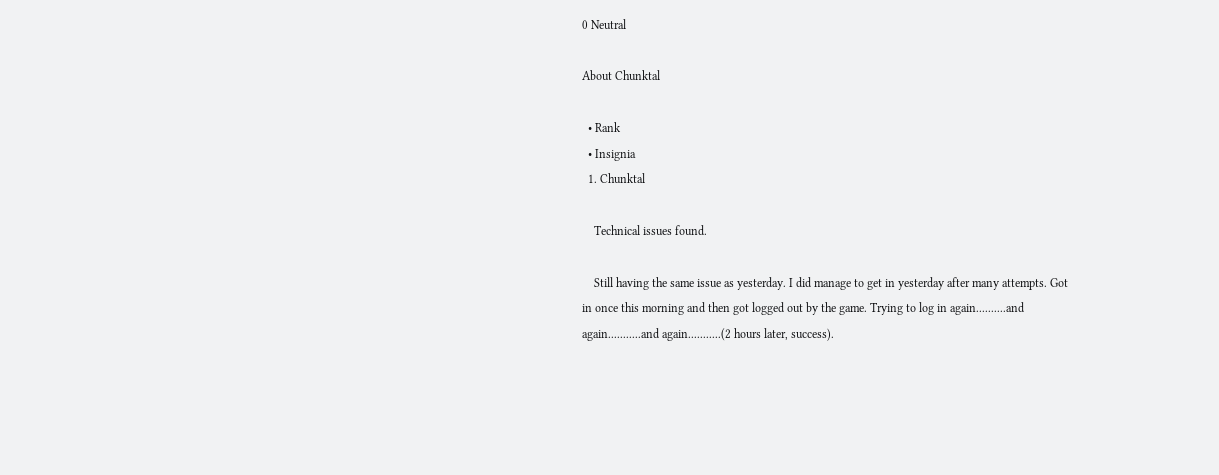0 Neutral

About Chunktal

  • Rank
  • Insignia
  1. Chunktal

    Technical issues found.

    Still having the same issue as yesterday. I did manage to get in yesterday after many attempts. Got in once this morning and then got logged out by the game. Trying to log in again..........and again...........and again...........(2 hours later, success).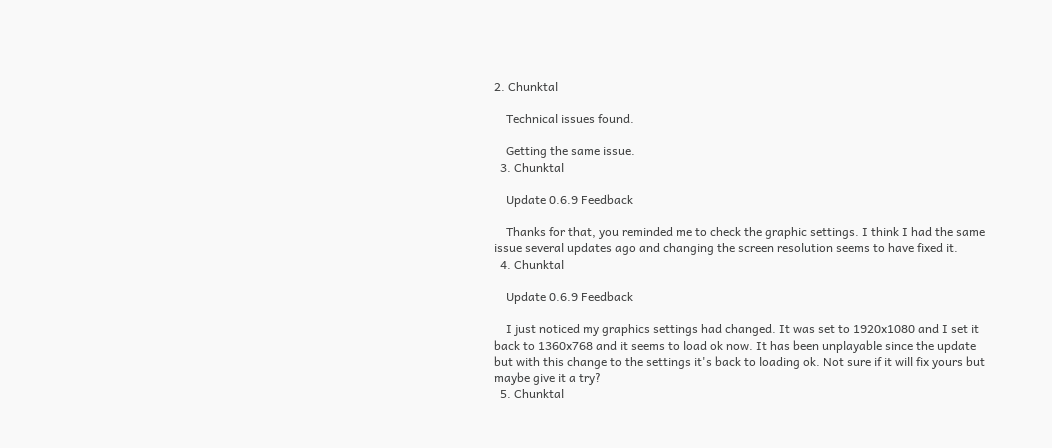2. Chunktal

    Technical issues found.

    Getting the same issue.
  3. Chunktal

    Update 0.6.9 Feedback

    Thanks for that, you reminded me to check the graphic settings. I think I had the same issue several updates ago and changing the screen resolution seems to have fixed it.
  4. Chunktal

    Update 0.6.9 Feedback

    I just noticed my graphics settings had changed. It was set to 1920x1080 and I set it back to 1360x768 and it seems to load ok now. It has been unplayable since the update but with this change to the settings it's back to loading ok. Not sure if it will fix yours but maybe give it a try?
  5. Chunktal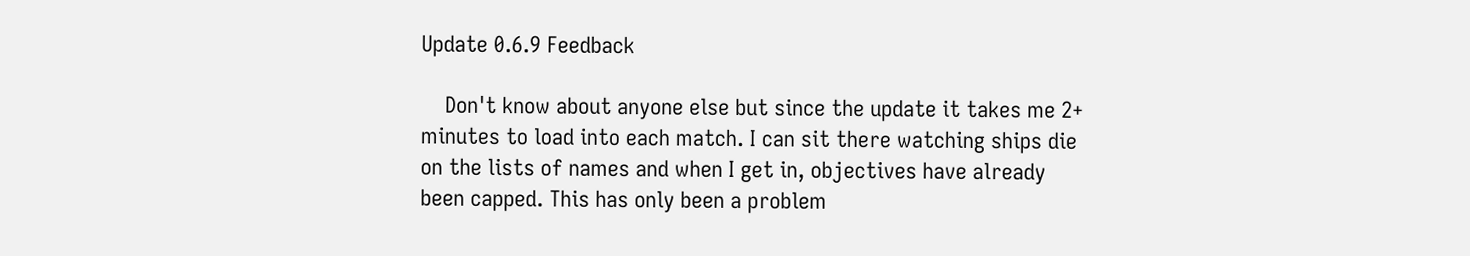Update 0.6.9 Feedback

    Don't know about anyone else but since the update it takes me 2+ minutes to load into each match. I can sit there watching ships die on the lists of names and when I get in, objectives have already been capped. This has only been a problem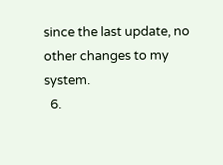since the last update, no other changes to my system.
  6.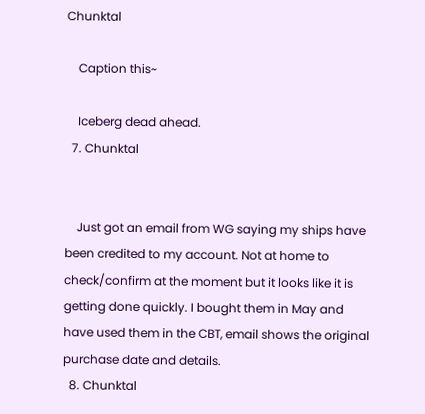Chunktal

    Caption this~

    Iceberg dead ahead.
  7. Chunktal


    Just got an email from WG saying my ships have been credited to my account. Not at home to check/confirm at the moment but it looks like it is getting done quickly. I bought them in May and have used them in the CBT, email shows the original purchase date and details.
  8. Chunktal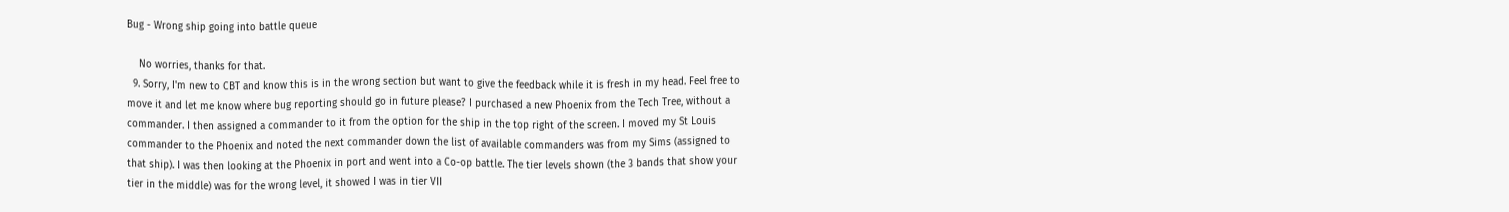Bug - Wrong ship going into battle queue

    No worries, thanks for that.
  9. Sorry, I'm new to CBT and know this is in the wrong section but want to give the feedback while it is fresh in my head. Feel free to move it and let me know where bug reporting should go in future please? I purchased a new Phoenix from the Tech Tree, without a commander. I then assigned a commander to it from the option for the ship in the top right of the screen. I moved my St Louis commander to the Phoenix and noted the next commander down the list of available commanders was from my Sims (assigned to that ship). I was then looking at the Phoenix in port and went into a Co-op battle. The tier levels shown (the 3 bands that show your tier in the middle) was for the wrong level, it showed I was in tier VII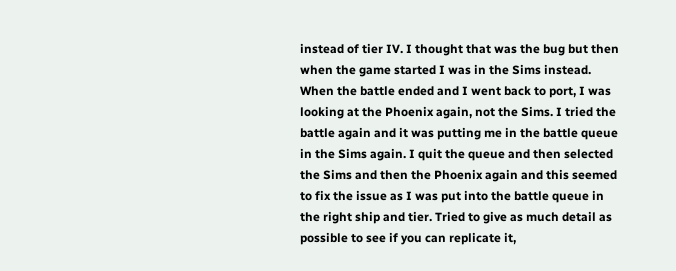instead of tier IV. I thought that was the bug but then when the game started I was in the Sims instead. When the battle ended and I went back to port, I was looking at the Phoenix again, not the Sims. I tried the battle again and it was putting me in the battle queue in the Sims again. I quit the queue and then selected the Sims and then the Phoenix again and this seemed to fix the issue as I was put into the battle queue in the right ship and tier. Tried to give as much detail as possible to see if you can replicate it,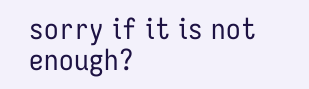sorry if it is not enough?